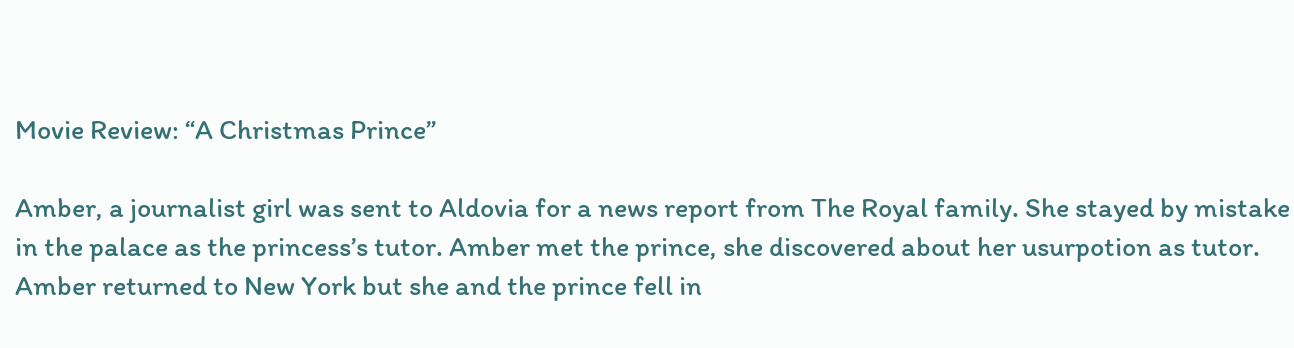Movie Review: “A Christmas Prince”

Amber, a journalist girl was sent to Aldovia for a news report from The Royal family. She stayed by mistake in the palace as the princess’s tutor. Amber met the prince, she discovered about her usurpotion as tutor. Amber returned to New York but she and the prince fell in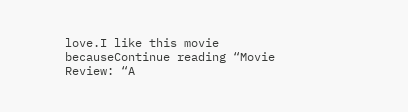love.I like this movie becauseContinue reading “Movie Review: “A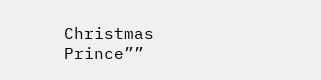Christmas Prince””